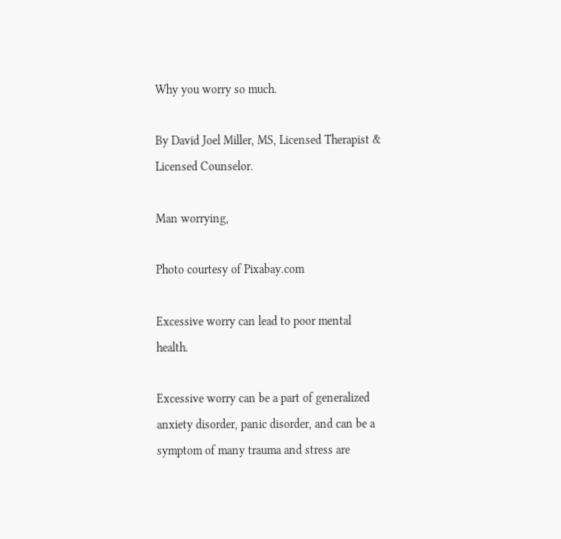Why you worry so much.

By David Joel Miller, MS, Licensed Therapist & Licensed Counselor.

Man worrying,

Photo courtesy of Pixabay.com

Excessive worry can lead to poor mental health.

Excessive worry can be a part of generalized anxiety disorder, panic disorder, and can be a symptom of many trauma and stress are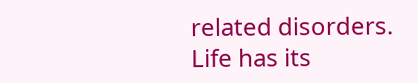related disorders. Life has its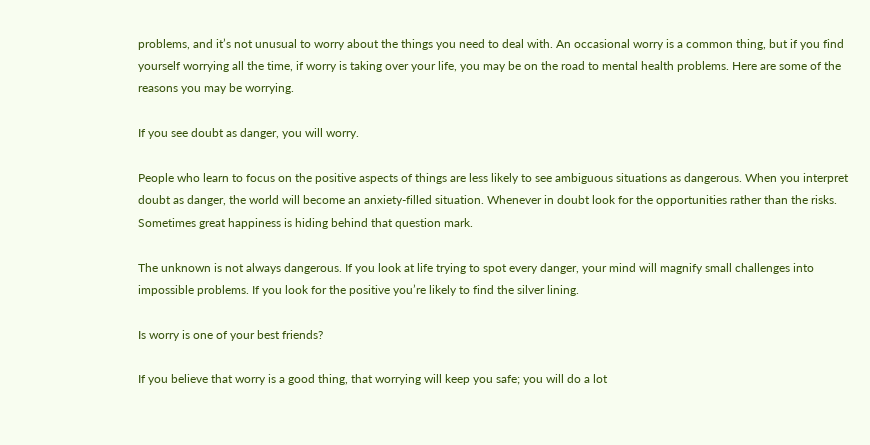problems, and it’s not unusual to worry about the things you need to deal with. An occasional worry is a common thing, but if you find yourself worrying all the time, if worry is taking over your life, you may be on the road to mental health problems. Here are some of the reasons you may be worrying.

If you see doubt as danger, you will worry.

People who learn to focus on the positive aspects of things are less likely to see ambiguous situations as dangerous. When you interpret doubt as danger, the world will become an anxiety-filled situation. Whenever in doubt look for the opportunities rather than the risks. Sometimes great happiness is hiding behind that question mark.

The unknown is not always dangerous. If you look at life trying to spot every danger, your mind will magnify small challenges into impossible problems. If you look for the positive you’re likely to find the silver lining.

Is worry is one of your best friends?

If you believe that worry is a good thing, that worrying will keep you safe; you will do a lot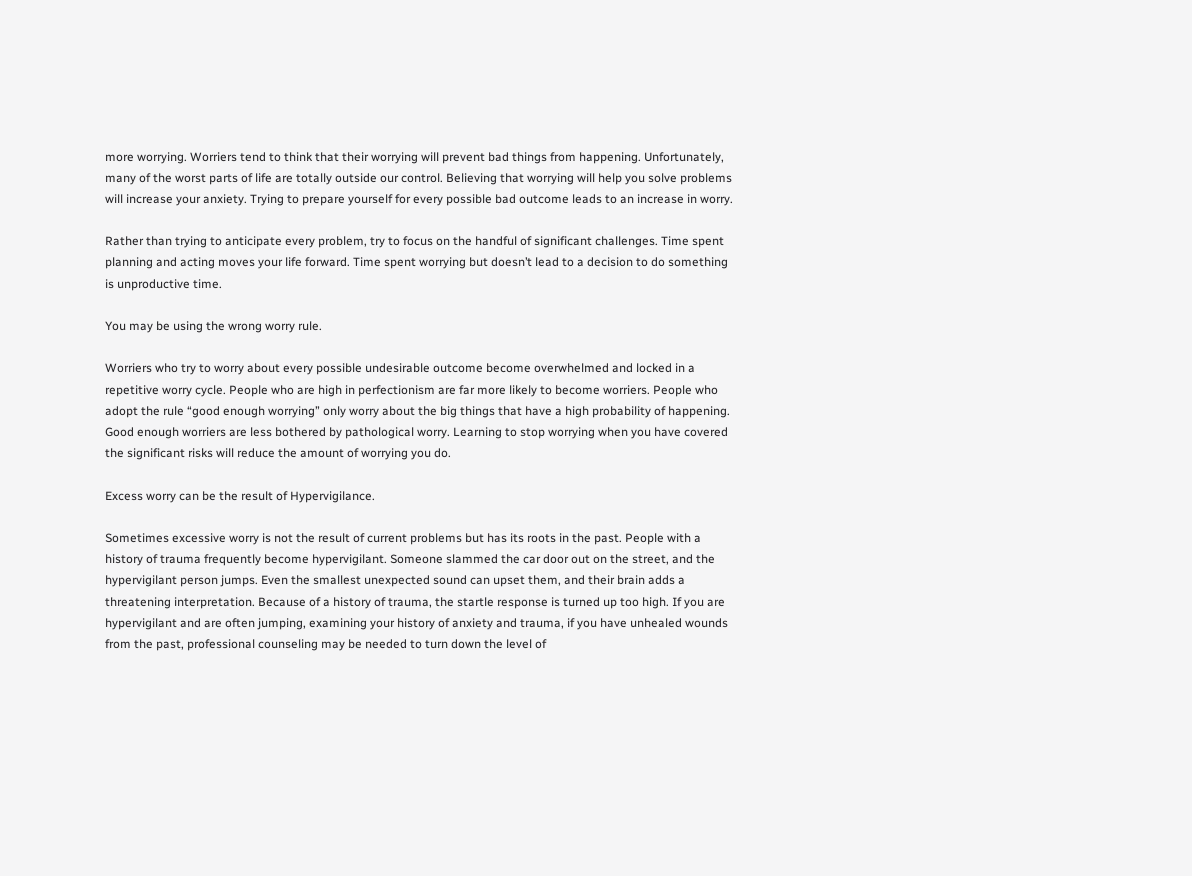more worrying. Worriers tend to think that their worrying will prevent bad things from happening. Unfortunately, many of the worst parts of life are totally outside our control. Believing that worrying will help you solve problems will increase your anxiety. Trying to prepare yourself for every possible bad outcome leads to an increase in worry.

Rather than trying to anticipate every problem, try to focus on the handful of significant challenges. Time spent planning and acting moves your life forward. Time spent worrying but doesn’t lead to a decision to do something is unproductive time.

You may be using the wrong worry rule.

Worriers who try to worry about every possible undesirable outcome become overwhelmed and locked in a repetitive worry cycle. People who are high in perfectionism are far more likely to become worriers. People who adopt the rule “good enough worrying” only worry about the big things that have a high probability of happening. Good enough worriers are less bothered by pathological worry. Learning to stop worrying when you have covered the significant risks will reduce the amount of worrying you do.

Excess worry can be the result of Hypervigilance.

Sometimes excessive worry is not the result of current problems but has its roots in the past. People with a history of trauma frequently become hypervigilant. Someone slammed the car door out on the street, and the hypervigilant person jumps. Even the smallest unexpected sound can upset them, and their brain adds a threatening interpretation. Because of a history of trauma, the startle response is turned up too high. If you are hypervigilant and are often jumping, examining your history of anxiety and trauma, if you have unhealed wounds from the past, professional counseling may be needed to turn down the level of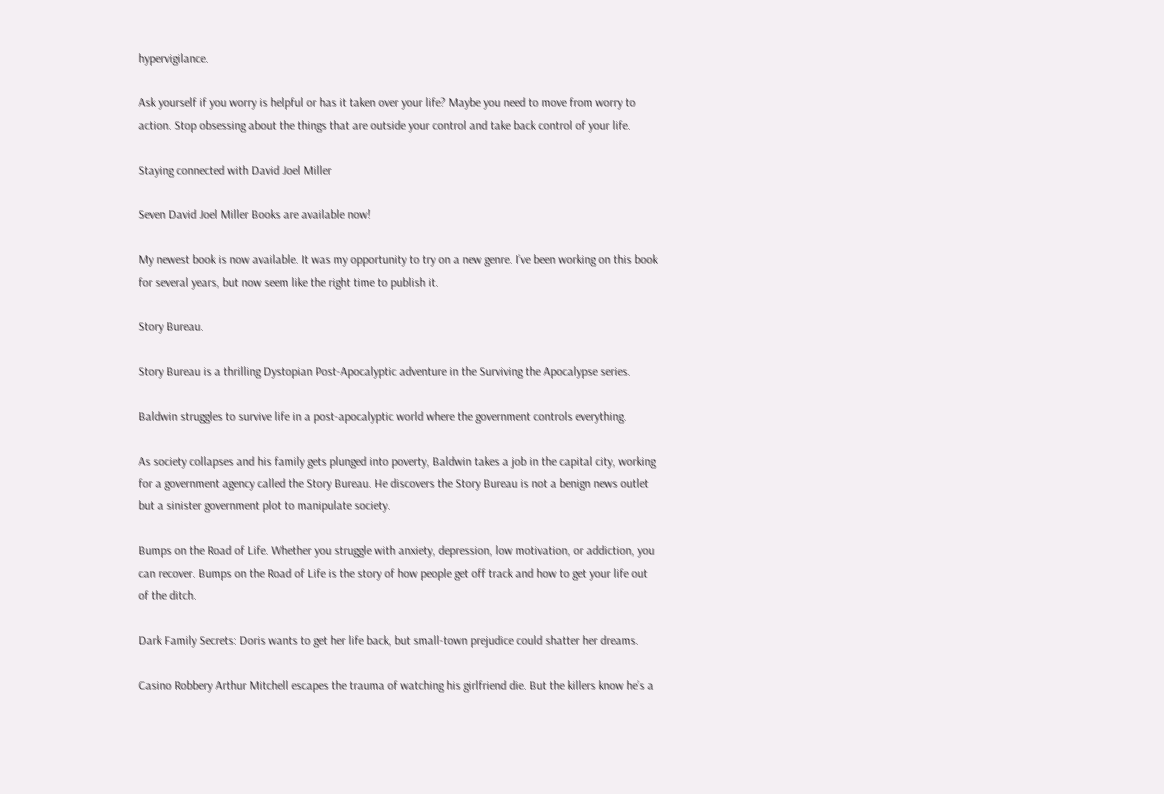hypervigilance.

Ask yourself if you worry is helpful or has it taken over your life? Maybe you need to move from worry to action. Stop obsessing about the things that are outside your control and take back control of your life.

Staying connected with David Joel Miller

Seven David Joel Miller Books are available now!

My newest book is now available. It was my opportunity to try on a new genre. I’ve been working on this book for several years, but now seem like the right time to publish it.

Story Bureau.

Story Bureau is a thrilling Dystopian Post-Apocalyptic adventure in the Surviving the Apocalypse series.

Baldwin struggles to survive life in a post-apocalyptic world where the government controls everything.

As society collapses and his family gets plunged into poverty, Baldwin takes a job in the capital city, working for a government agency called the Story Bureau. He discovers the Story Bureau is not a benign news outlet but a sinister government plot to manipulate society.

Bumps on the Road of Life. Whether you struggle with anxiety, depression, low motivation, or addiction, you can recover. Bumps on the Road of Life is the story of how people get off track and how to get your life out of the ditch.

Dark Family Secrets: Doris wants to get her life back, but small-town prejudice could shatter her dreams.

Casino Robbery Arthur Mitchell escapes the trauma of watching his girlfriend die. But the killers know he’s a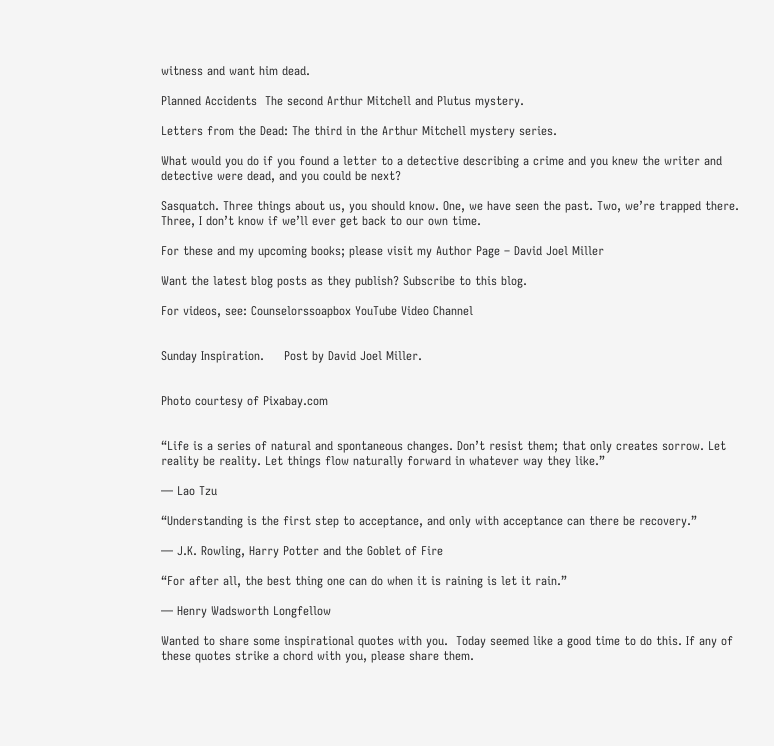witness and want him dead.

Planned Accidents  The second Arthur Mitchell and Plutus mystery.

Letters from the Dead: The third in the Arthur Mitchell mystery series.

What would you do if you found a letter to a detective describing a crime and you knew the writer and detective were dead, and you could be next?

Sasquatch. Three things about us, you should know. One, we have seen the past. Two, we’re trapped there. Three, I don’t know if we’ll ever get back to our own time.

For these and my upcoming books; please visit my Author Page – David Joel Miller

Want the latest blog posts as they publish? Subscribe to this blog.

For videos, see: Counselorssoapbox YouTube Video Channel


Sunday Inspiration.     Post by David Joel Miller.


Photo courtesy of Pixabay.com


“Life is a series of natural and spontaneous changes. Don’t resist them; that only creates sorrow. Let reality be reality. Let things flow naturally forward in whatever way they like.”

― Lao Tzu

“Understanding is the first step to acceptance, and only with acceptance can there be recovery.”

― J.K. Rowling, Harry Potter and the Goblet of Fire

“For after all, the best thing one can do when it is raining is let it rain.”

― Henry Wadsworth Longfellow

Wanted to share some inspirational quotes with you.  Today seemed like a good time to do this. If any of these quotes strike a chord with you, please share them.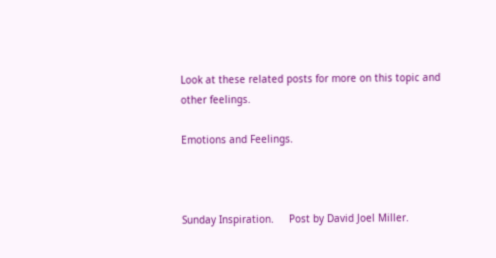Look at these related posts for more on this topic and other feelings.

Emotions and Feelings.



Sunday Inspiration.     Post by David Joel Miller.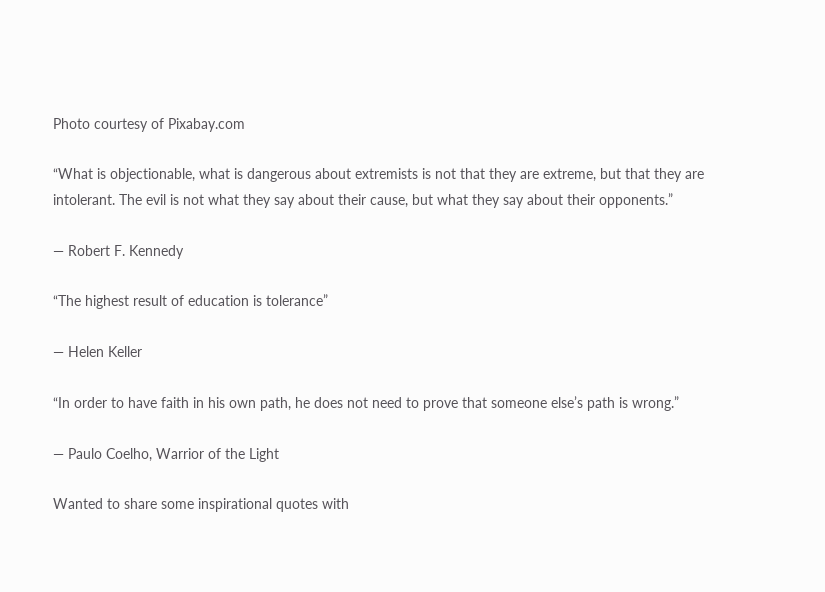Photo courtesy of Pixabay.com

“What is objectionable, what is dangerous about extremists is not that they are extreme, but that they are intolerant. The evil is not what they say about their cause, but what they say about their opponents.”

― Robert F. Kennedy

“The highest result of education is tolerance”

― Helen Keller

“In order to have faith in his own path, he does not need to prove that someone else’s path is wrong.”

― Paulo Coelho, Warrior of the Light

Wanted to share some inspirational quotes with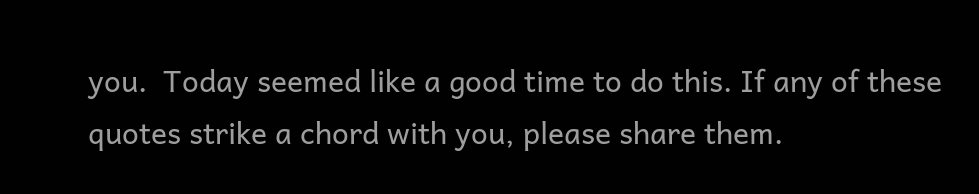you.  Today seemed like a good time to do this. If any of these quotes strike a chord with you, please share them.